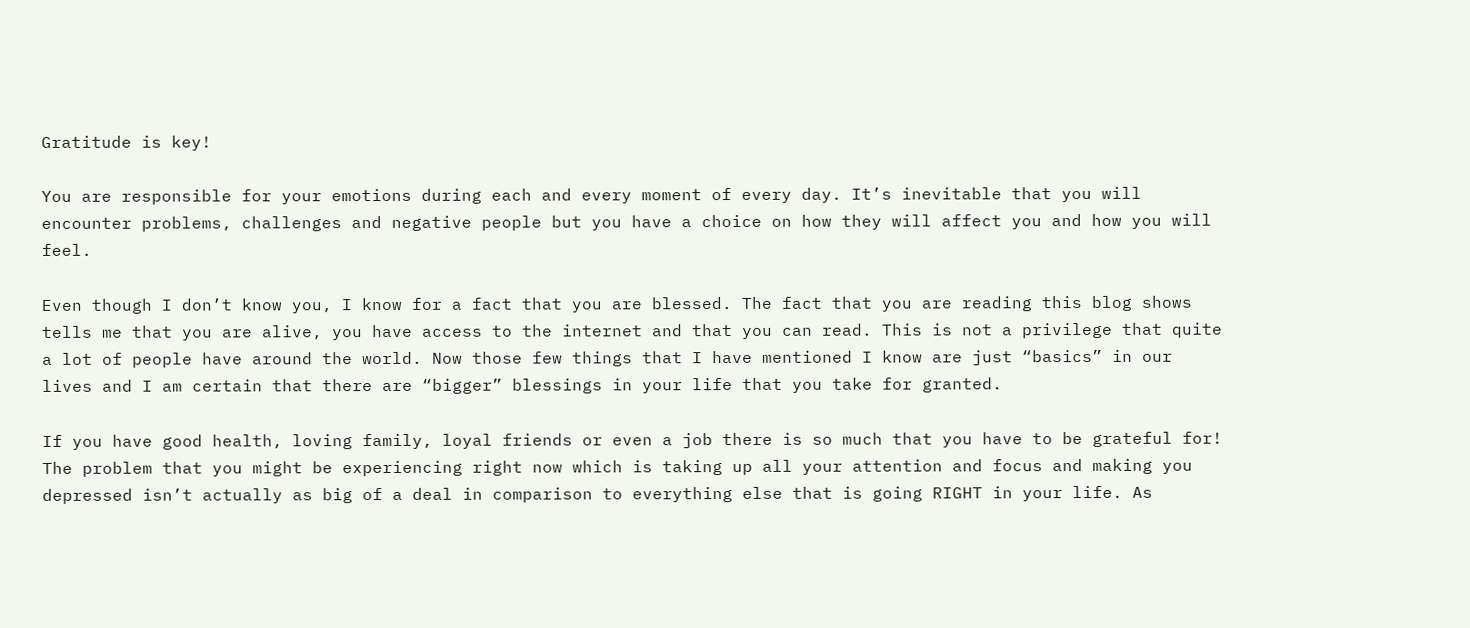Gratitude is key!

You are responsible for your emotions during each and every moment of every day. It’s inevitable that you will encounter problems, challenges and negative people but you have a choice on how they will affect you and how you will feel.

Even though I don’t know you, I know for a fact that you are blessed. The fact that you are reading this blog shows tells me that you are alive, you have access to the internet and that you can read. This is not a privilege that quite a lot of people have around the world. Now those few things that I have mentioned I know are just “basics” in our lives and I am certain that there are “bigger” blessings in your life that you take for granted.

If you have good health, loving family, loyal friends or even a job there is so much that you have to be grateful for! The problem that you might be experiencing right now which is taking up all your attention and focus and making you depressed isn’t actually as big of a deal in comparison to everything else that is going RIGHT in your life. As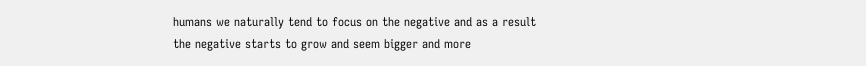humans we naturally tend to focus on the negative and as a result the negative starts to grow and seem bigger and more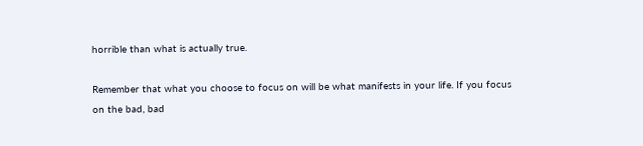horrible than what is actually true.

Remember that what you choose to focus on will be what manifests in your life. If you focus on the bad, bad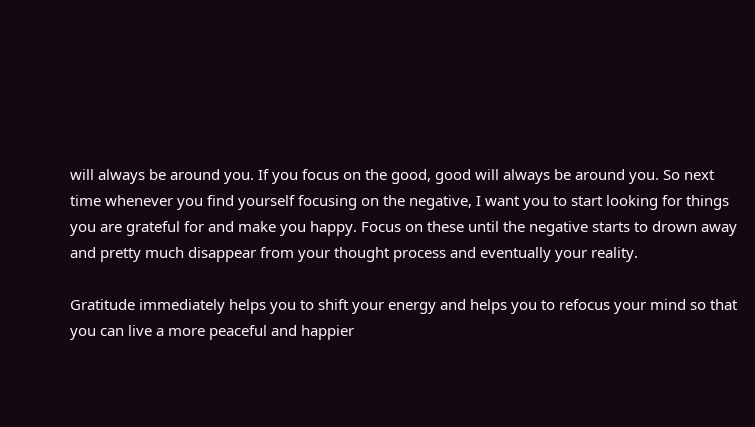will always be around you. If you focus on the good, good will always be around you. So next time whenever you find yourself focusing on the negative, I want you to start looking for things you are grateful for and make you happy. Focus on these until the negative starts to drown away and pretty much disappear from your thought process and eventually your reality.

Gratitude immediately helps you to shift your energy and helps you to refocus your mind so that you can live a more peaceful and happier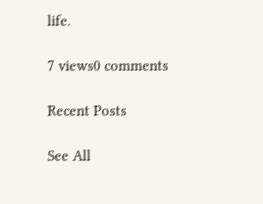life.

7 views0 comments

Recent Posts

See All